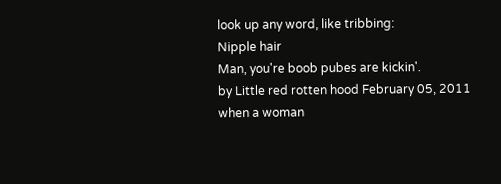look up any word, like tribbing:
Nipple hair
Man, you're boob pubes are kickin'.
by Little red rotten hood February 05, 2011
when a woman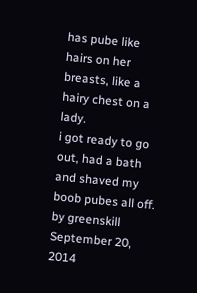has pube like hairs on her breasts, like a hairy chest on a lady.
i got ready to go out, had a bath and shaved my boob pubes all off.
by greenskill September 20, 2014